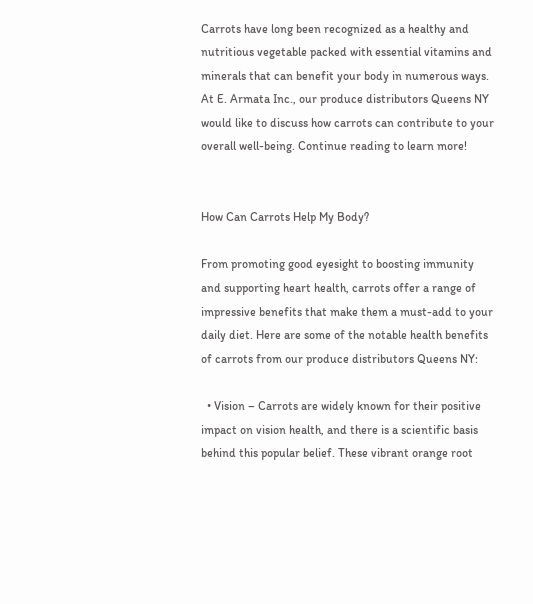Carrots have long been recognized as a healthy and nutritious vegetable packed with essential vitamins and minerals that can benefit your body in numerous ways. At E. Armata Inc., our produce distributors Queens NY would like to discuss how carrots can contribute to your overall well-being. Continue reading to learn more!


How Can Carrots Help My Body?

From promoting good eyesight to boosting immunity and supporting heart health, carrots offer a range of impressive benefits that make them a must-add to your daily diet. Here are some of the notable health benefits of carrots from our produce distributors Queens NY:

  • Vision – Carrots are widely known for their positive impact on vision health, and there is a scientific basis behind this popular belief. These vibrant orange root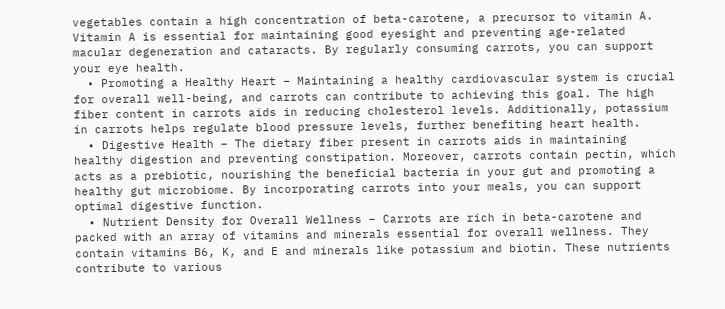vegetables contain a high concentration of beta-carotene, a precursor to vitamin A. Vitamin A is essential for maintaining good eyesight and preventing age-related macular degeneration and cataracts. By regularly consuming carrots, you can support your eye health.
  • Promoting a Healthy Heart – Maintaining a healthy cardiovascular system is crucial for overall well-being, and carrots can contribute to achieving this goal. The high fiber content in carrots aids in reducing cholesterol levels. Additionally, potassium in carrots helps regulate blood pressure levels, further benefiting heart health.
  • Digestive Health – The dietary fiber present in carrots aids in maintaining healthy digestion and preventing constipation. Moreover, carrots contain pectin, which acts as a prebiotic, nourishing the beneficial bacteria in your gut and promoting a healthy gut microbiome. By incorporating carrots into your meals, you can support optimal digestive function.
  • Nutrient Density for Overall Wellness – Carrots are rich in beta-carotene and packed with an array of vitamins and minerals essential for overall wellness. They contain vitamins B6, K, and E and minerals like potassium and biotin. These nutrients contribute to various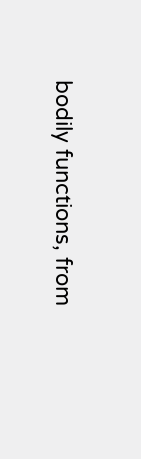bodily functions, from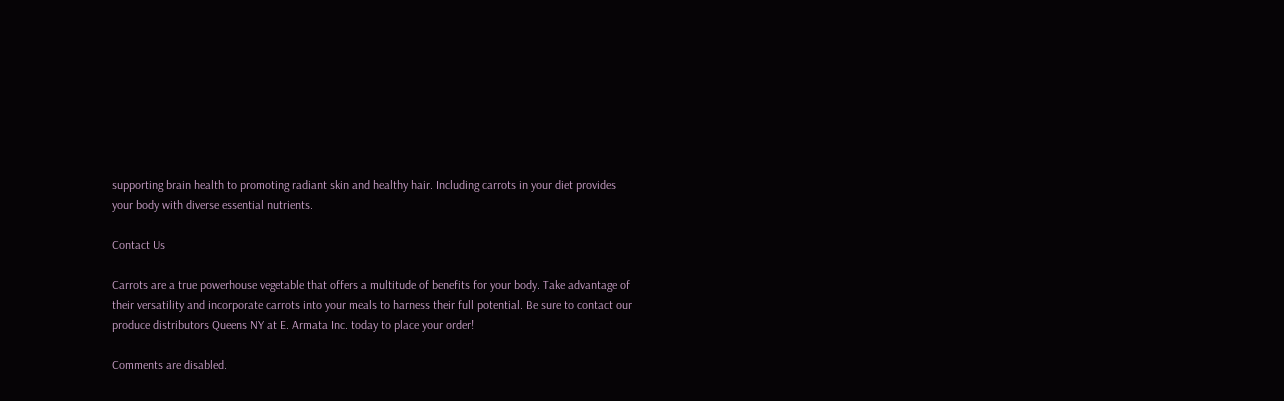supporting brain health to promoting radiant skin and healthy hair. Including carrots in your diet provides your body with diverse essential nutrients.

Contact Us

Carrots are a true powerhouse vegetable that offers a multitude of benefits for your body. Take advantage of their versatility and incorporate carrots into your meals to harness their full potential. Be sure to contact our produce distributors Queens NY at E. Armata Inc. today to place your order!

Comments are disabled.